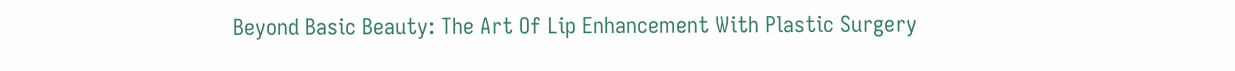Beyond Basic Beauty: The Art Of Lip Enhancement With Plastic Surgery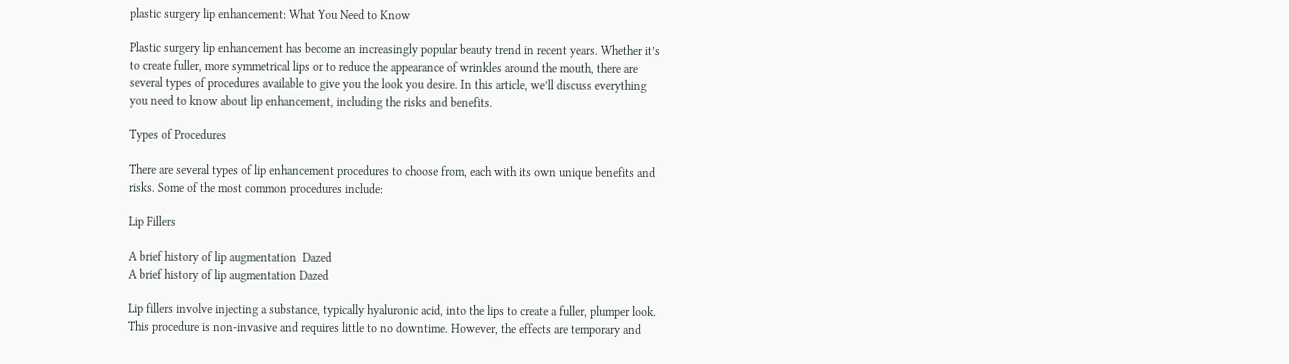plastic surgery lip enhancement: What You Need to Know

Plastic surgery lip enhancement has become an increasingly popular beauty trend in recent years. Whether it’s to create fuller, more symmetrical lips or to reduce the appearance of wrinkles around the mouth, there are several types of procedures available to give you the look you desire. In this article, we’ll discuss everything you need to know about lip enhancement, including the risks and benefits.

Types of Procedures

There are several types of lip enhancement procedures to choose from, each with its own unique benefits and risks. Some of the most common procedures include:

Lip Fillers

A brief history of lip augmentation  Dazed
A brief history of lip augmentation Dazed

Lip fillers involve injecting a substance, typically hyaluronic acid, into the lips to create a fuller, plumper look. This procedure is non-invasive and requires little to no downtime. However, the effects are temporary and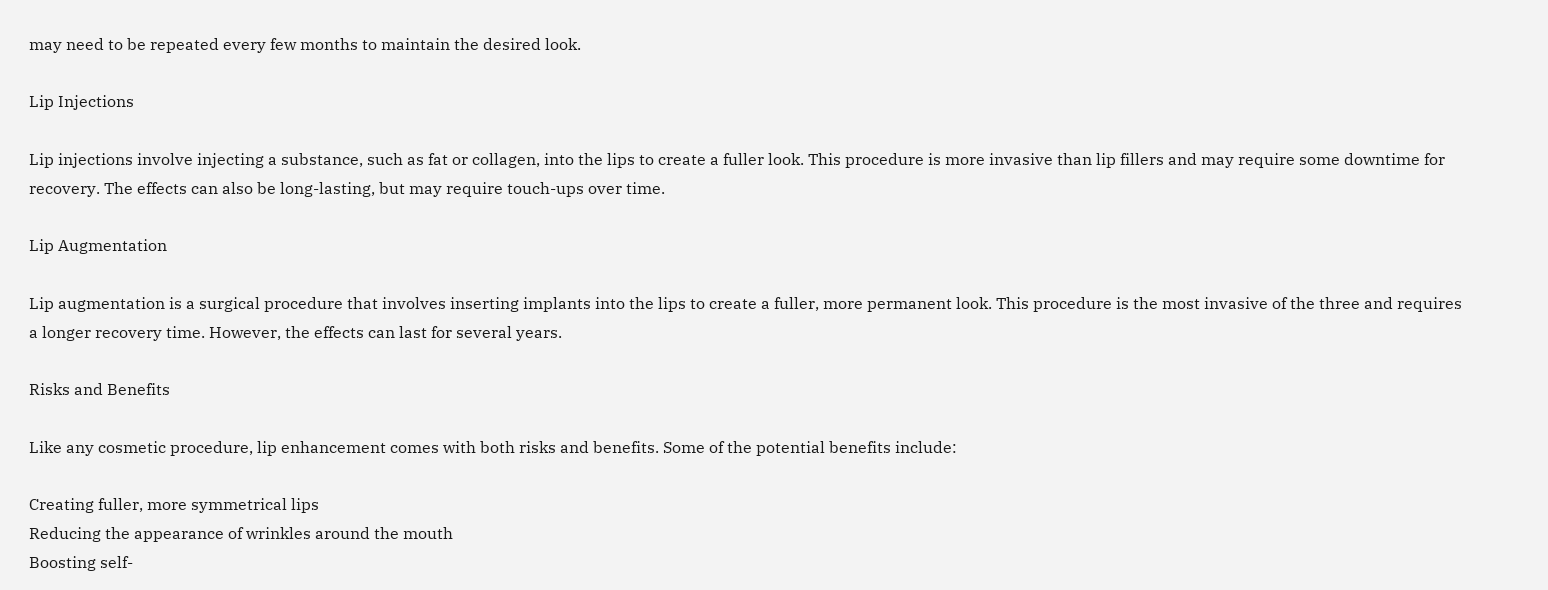may need to be repeated every few months to maintain the desired look.

Lip Injections

Lip injections involve injecting a substance, such as fat or collagen, into the lips to create a fuller look. This procedure is more invasive than lip fillers and may require some downtime for recovery. The effects can also be long-lasting, but may require touch-ups over time.

Lip Augmentation

Lip augmentation is a surgical procedure that involves inserting implants into the lips to create a fuller, more permanent look. This procedure is the most invasive of the three and requires a longer recovery time. However, the effects can last for several years.

Risks and Benefits

Like any cosmetic procedure, lip enhancement comes with both risks and benefits. Some of the potential benefits include:

Creating fuller, more symmetrical lips
Reducing the appearance of wrinkles around the mouth
Boosting self-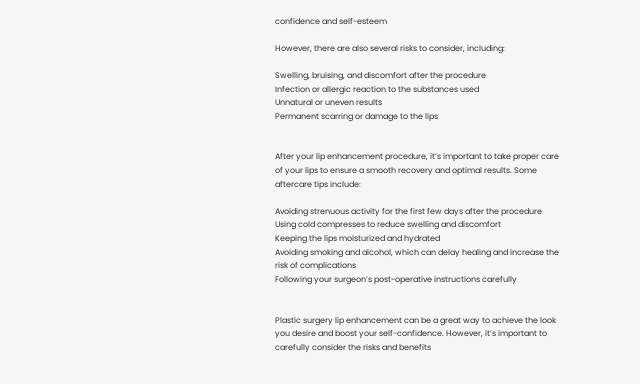confidence and self-esteem

However, there are also several risks to consider, including:

Swelling, bruising, and discomfort after the procedure
Infection or allergic reaction to the substances used
Unnatural or uneven results
Permanent scarring or damage to the lips


After your lip enhancement procedure, it’s important to take proper care of your lips to ensure a smooth recovery and optimal results. Some aftercare tips include:

Avoiding strenuous activity for the first few days after the procedure
Using cold compresses to reduce swelling and discomfort
Keeping the lips moisturized and hydrated
Avoiding smoking and alcohol, which can delay healing and increase the risk of complications
Following your surgeon’s post-operative instructions carefully


Plastic surgery lip enhancement can be a great way to achieve the look you desire and boost your self-confidence. However, it’s important to carefully consider the risks and benefits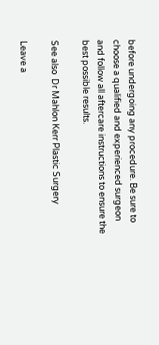before undergoing any procedure. Be sure to choose a qualified and experienced surgeon and follow all aftercare instructions to ensure the best possible results.

See also  Dr Mahlon Kerr Plastic Surgery

Leave a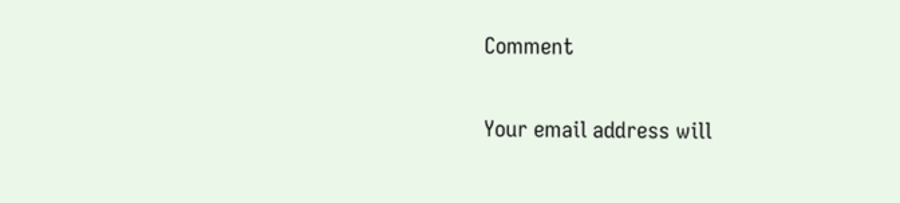Comment

Your email address will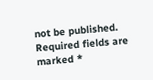not be published. Required fields are marked *